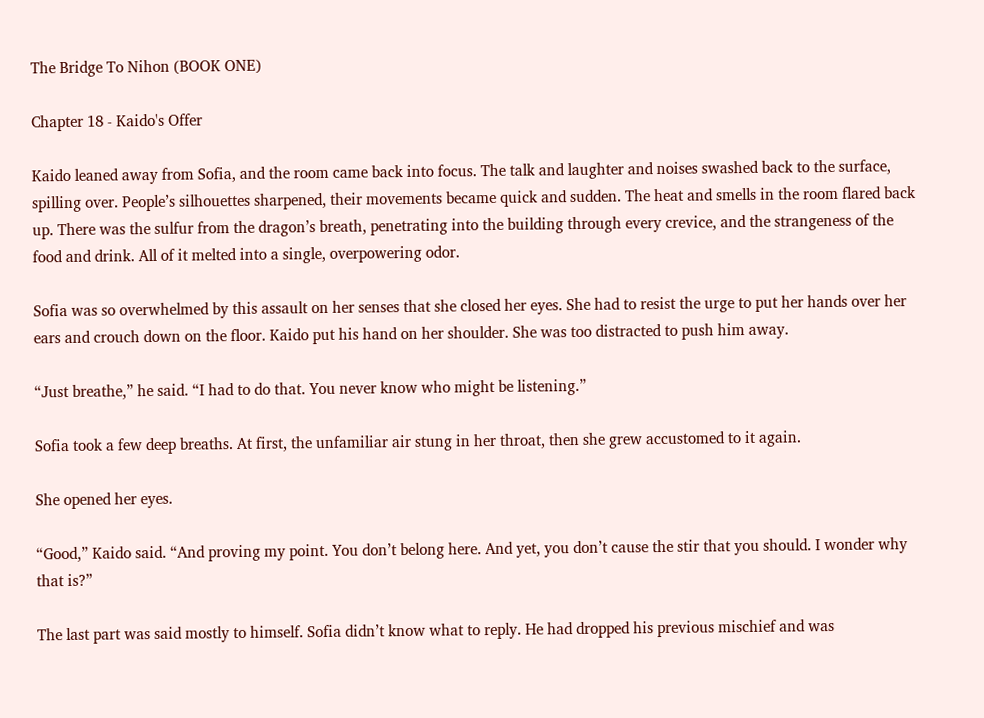The Bridge To Nihon (BOOK ONE)

Chapter 18 - Kaido's Offer

Kaido leaned away from Sofia, and the room came back into focus. The talk and laughter and noises swashed back to the surface, spilling over. People’s silhouettes sharpened, their movements became quick and sudden. The heat and smells in the room flared back up. There was the sulfur from the dragon’s breath, penetrating into the building through every crevice, and the strangeness of the food and drink. All of it melted into a single, overpowering odor.

Sofia was so overwhelmed by this assault on her senses that she closed her eyes. She had to resist the urge to put her hands over her ears and crouch down on the floor. Kaido put his hand on her shoulder. She was too distracted to push him away.

“Just breathe,” he said. “I had to do that. You never know who might be listening.”

Sofia took a few deep breaths. At first, the unfamiliar air stung in her throat, then she grew accustomed to it again.

She opened her eyes.

“Good,” Kaido said. “And proving my point. You don’t belong here. And yet, you don’t cause the stir that you should. I wonder why that is?”

The last part was said mostly to himself. Sofia didn’t know what to reply. He had dropped his previous mischief and was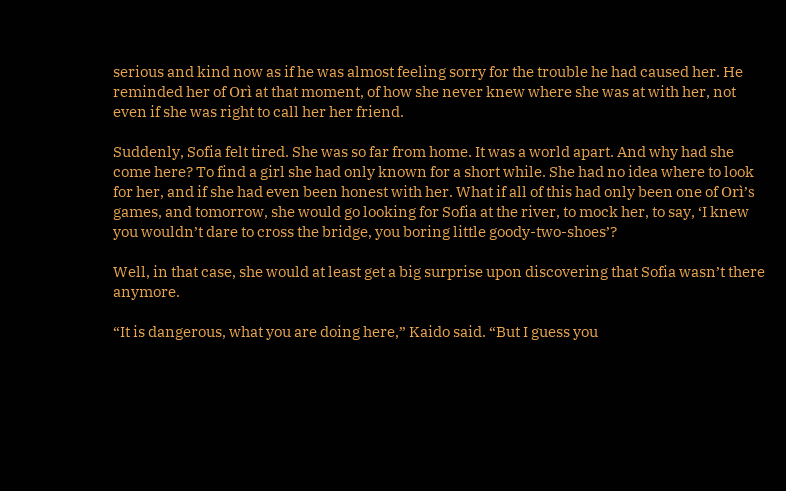serious and kind now as if he was almost feeling sorry for the trouble he had caused her. He reminded her of Orì at that moment, of how she never knew where she was at with her, not even if she was right to call her her friend.

Suddenly, Sofia felt tired. She was so far from home. It was a world apart. And why had she come here? To find a girl she had only known for a short while. She had no idea where to look for her, and if she had even been honest with her. What if all of this had only been one of Orì’s games, and tomorrow, she would go looking for Sofia at the river, to mock her, to say, ‘I knew you wouldn’t dare to cross the bridge, you boring little goody-two-shoes’?

Well, in that case, she would at least get a big surprise upon discovering that Sofia wasn’t there anymore.

“It is dangerous, what you are doing here,” Kaido said. “But I guess you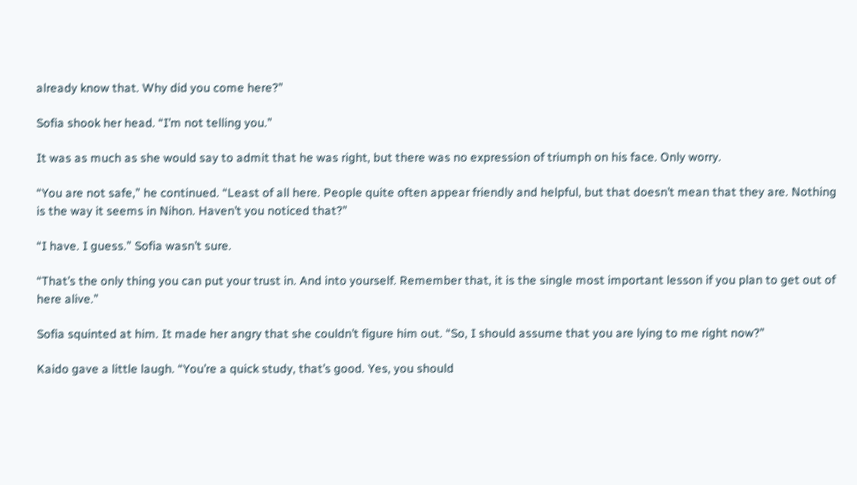already know that. Why did you come here?”

Sofia shook her head. “I’m not telling you.”

It was as much as she would say to admit that he was right, but there was no expression of triumph on his face. Only worry.

“You are not safe,” he continued. “Least of all here. People quite often appear friendly and helpful, but that doesn’t mean that they are. Nothing is the way it seems in Nihon. Haven’t you noticed that?”

“I have. I guess.” Sofia wasn’t sure.

“That’s the only thing you can put your trust in. And into yourself. Remember that, it is the single most important lesson if you plan to get out of here alive.”

Sofia squinted at him. It made her angry that she couldn’t figure him out. “So, I should assume that you are lying to me right now?”

Kaido gave a little laugh. “You’re a quick study, that’s good. Yes, you should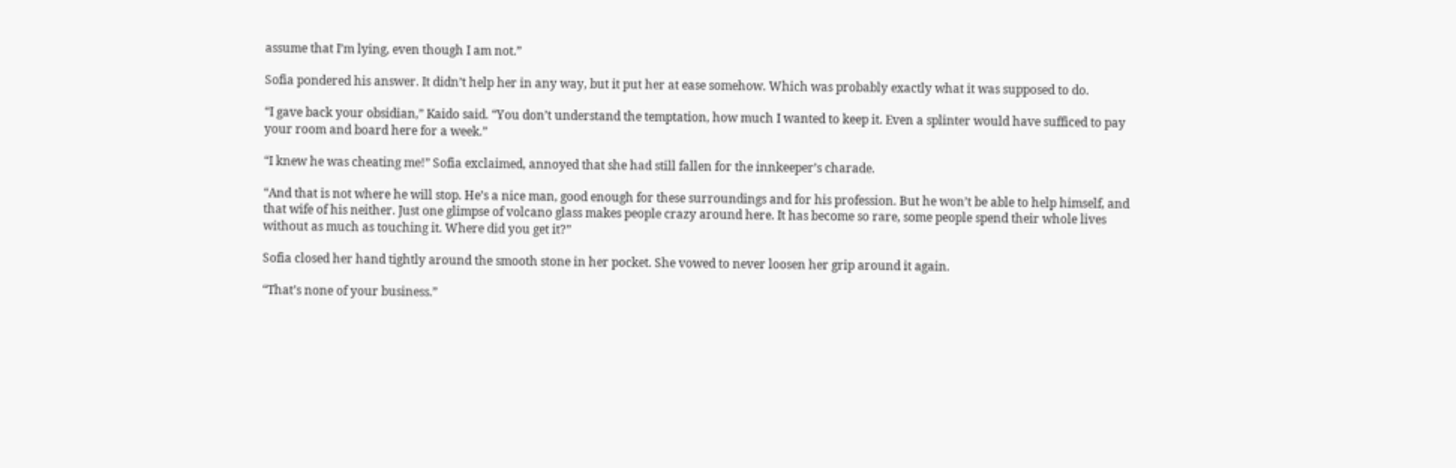assume that I’m lying, even though I am not.”

Sofia pondered his answer. It didn’t help her in any way, but it put her at ease somehow. Which was probably exactly what it was supposed to do.

“I gave back your obsidian,” Kaido said. “You don’t understand the temptation, how much I wanted to keep it. Even a splinter would have sufficed to pay your room and board here for a week.”

“I knew he was cheating me!” Sofia exclaimed, annoyed that she had still fallen for the innkeeper’s charade.

“And that is not where he will stop. He’s a nice man, good enough for these surroundings and for his profession. But he won’t be able to help himself, and that wife of his neither. Just one glimpse of volcano glass makes people crazy around here. It has become so rare, some people spend their whole lives without as much as touching it. Where did you get it?”

Sofia closed her hand tightly around the smooth stone in her pocket. She vowed to never loosen her grip around it again.

“That’s none of your business.”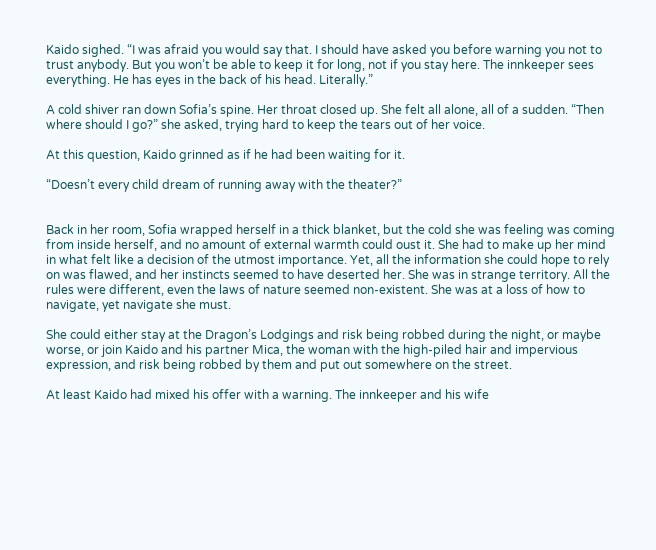Kaido sighed. “I was afraid you would say that. I should have asked you before warning you not to trust anybody. But you won’t be able to keep it for long, not if you stay here. The innkeeper sees everything. He has eyes in the back of his head. Literally.”

A cold shiver ran down Sofia’s spine. Her throat closed up. She felt all alone, all of a sudden. “Then where should I go?” she asked, trying hard to keep the tears out of her voice.

At this question, Kaido grinned as if he had been waiting for it.

“Doesn’t every child dream of running away with the theater?”


Back in her room, Sofia wrapped herself in a thick blanket, but the cold she was feeling was coming from inside herself, and no amount of external warmth could oust it. She had to make up her mind in what felt like a decision of the utmost importance. Yet, all the information she could hope to rely on was flawed, and her instincts seemed to have deserted her. She was in strange territory. All the rules were different, even the laws of nature seemed non-existent. She was at a loss of how to navigate, yet navigate she must.

She could either stay at the Dragon’s Lodgings and risk being robbed during the night, or maybe worse, or join Kaido and his partner Mica, the woman with the high-piled hair and impervious expression, and risk being robbed by them and put out somewhere on the street.

At least Kaido had mixed his offer with a warning. The innkeeper and his wife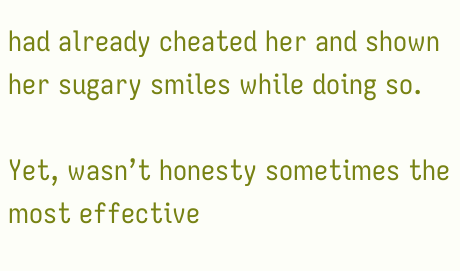had already cheated her and shown her sugary smiles while doing so.

Yet, wasn’t honesty sometimes the most effective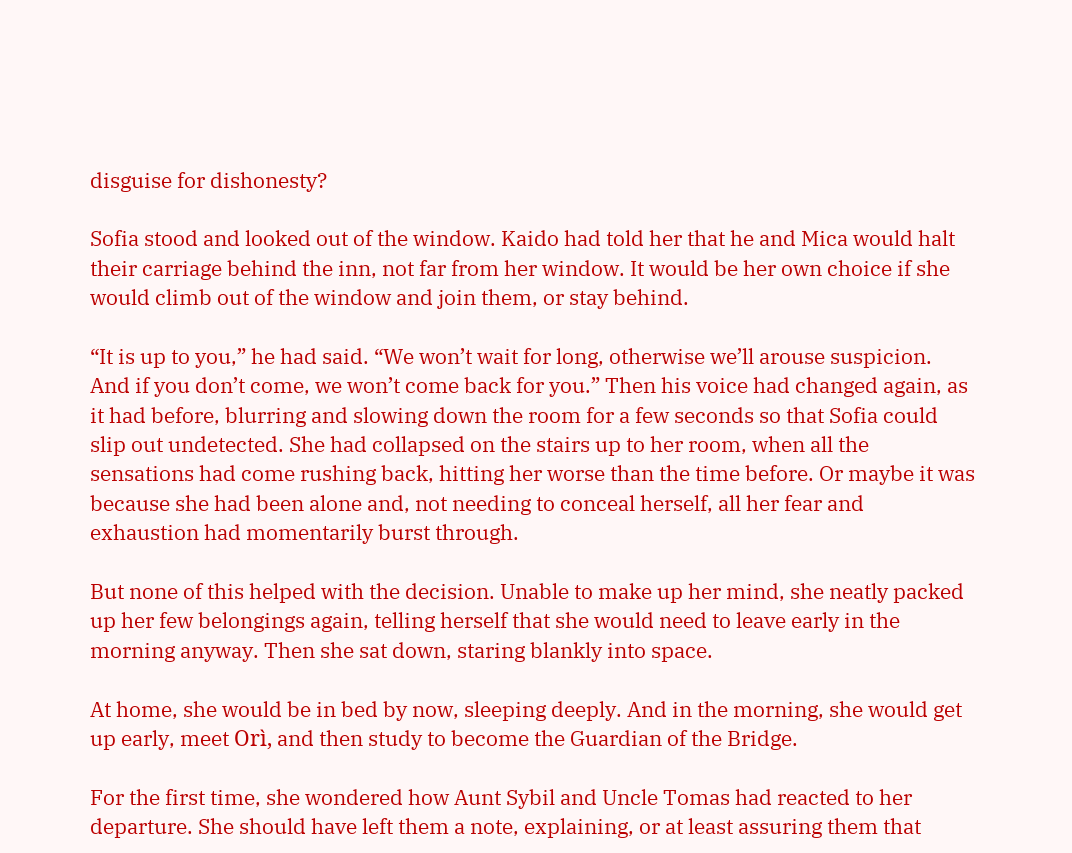disguise for dishonesty?

Sofia stood and looked out of the window. Kaido had told her that he and Mica would halt their carriage behind the inn, not far from her window. It would be her own choice if she would climb out of the window and join them, or stay behind.

“It is up to you,” he had said. “We won’t wait for long, otherwise we’ll arouse suspicion. And if you don’t come, we won’t come back for you.” Then his voice had changed again, as it had before, blurring and slowing down the room for a few seconds so that Sofia could slip out undetected. She had collapsed on the stairs up to her room, when all the sensations had come rushing back, hitting her worse than the time before. Or maybe it was because she had been alone and, not needing to conceal herself, all her fear and exhaustion had momentarily burst through.

But none of this helped with the decision. Unable to make up her mind, she neatly packed up her few belongings again, telling herself that she would need to leave early in the morning anyway. Then she sat down, staring blankly into space.

At home, she would be in bed by now, sleeping deeply. And in the morning, she would get up early, meet Orì, and then study to become the Guardian of the Bridge.

For the first time, she wondered how Aunt Sybil and Uncle Tomas had reacted to her departure. She should have left them a note, explaining, or at least assuring them that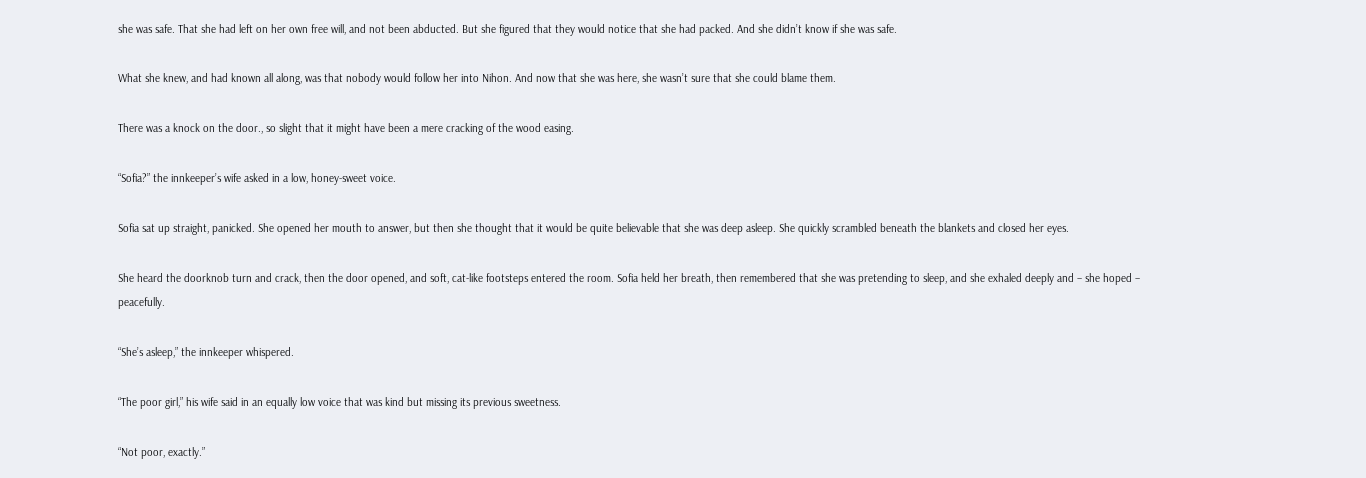she was safe. That she had left on her own free will, and not been abducted. But she figured that they would notice that she had packed. And she didn’t know if she was safe.

What she knew, and had known all along, was that nobody would follow her into Nihon. And now that she was here, she wasn’t sure that she could blame them.

There was a knock on the door., so slight that it might have been a mere cracking of the wood easing.

“Sofia?” the innkeeper’s wife asked in a low, honey-sweet voice.

Sofia sat up straight, panicked. She opened her mouth to answer, but then she thought that it would be quite believable that she was deep asleep. She quickly scrambled beneath the blankets and closed her eyes.

She heard the doorknob turn and crack, then the door opened, and soft, cat-like footsteps entered the room. Sofia held her breath, then remembered that she was pretending to sleep, and she exhaled deeply and – she hoped – peacefully.

“She’s asleep,” the innkeeper whispered.

“The poor girl,” his wife said in an equally low voice that was kind but missing its previous sweetness.

“Not poor, exactly.”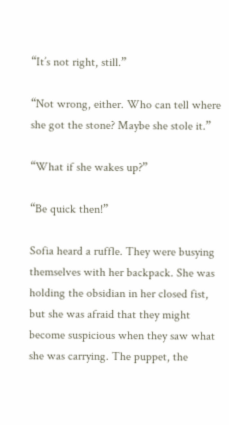“It’s not right, still.”

“Not wrong, either. Who can tell where she got the stone? Maybe she stole it.”

“What if she wakes up?”

“Be quick then!”

Sofia heard a ruffle. They were busying themselves with her backpack. She was holding the obsidian in her closed fist, but she was afraid that they might become suspicious when they saw what she was carrying. The puppet, the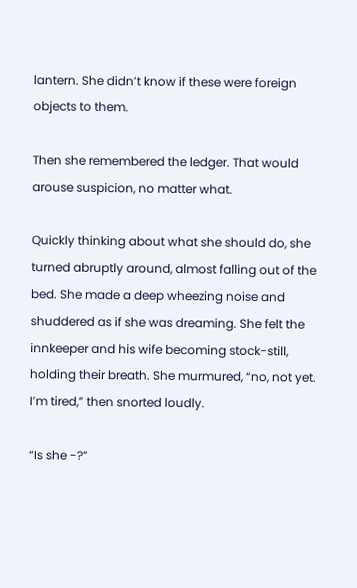lantern. She didn’t know if these were foreign objects to them.

Then she remembered the ledger. That would arouse suspicion, no matter what.

Quickly thinking about what she should do, she turned abruptly around, almost falling out of the bed. She made a deep wheezing noise and shuddered as if she was dreaming. She felt the innkeeper and his wife becoming stock-still, holding their breath. She murmured, “no, not yet. I’m tired,” then snorted loudly.

“Is she -?”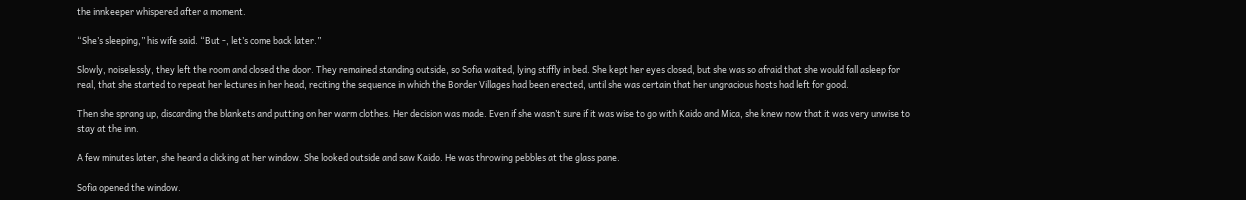the innkeeper whispered after a moment.

“She’s sleeping,” his wife said. “But -, let’s come back later.”

Slowly, noiselessly, they left the room and closed the door. They remained standing outside, so Sofia waited, lying stiffly in bed. She kept her eyes closed, but she was so afraid that she would fall asleep for real, that she started to repeat her lectures in her head, reciting the sequence in which the Border Villages had been erected, until she was certain that her ungracious hosts had left for good.

Then she sprang up, discarding the blankets and putting on her warm clothes. Her decision was made. Even if she wasn’t sure if it was wise to go with Kaido and Mica, she knew now that it was very unwise to stay at the inn.

A few minutes later, she heard a clicking at her window. She looked outside and saw Kaido. He was throwing pebbles at the glass pane.

Sofia opened the window.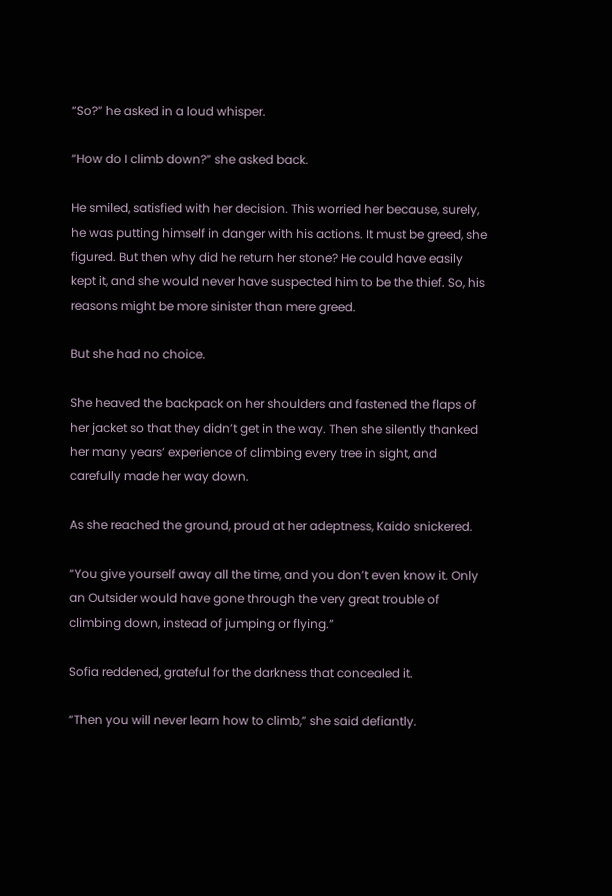“So?” he asked in a loud whisper.

“How do I climb down?” she asked back.

He smiled, satisfied with her decision. This worried her because, surely, he was putting himself in danger with his actions. It must be greed, she figured. But then why did he return her stone? He could have easily kept it, and she would never have suspected him to be the thief. So, his reasons might be more sinister than mere greed.

But she had no choice.

She heaved the backpack on her shoulders and fastened the flaps of her jacket so that they didn’t get in the way. Then she silently thanked her many years’ experience of climbing every tree in sight, and carefully made her way down.

As she reached the ground, proud at her adeptness, Kaido snickered.

“You give yourself away all the time, and you don’t even know it. Only an Outsider would have gone through the very great trouble of climbing down, instead of jumping or flying.”

Sofia reddened, grateful for the darkness that concealed it.

“Then you will never learn how to climb,” she said defiantly.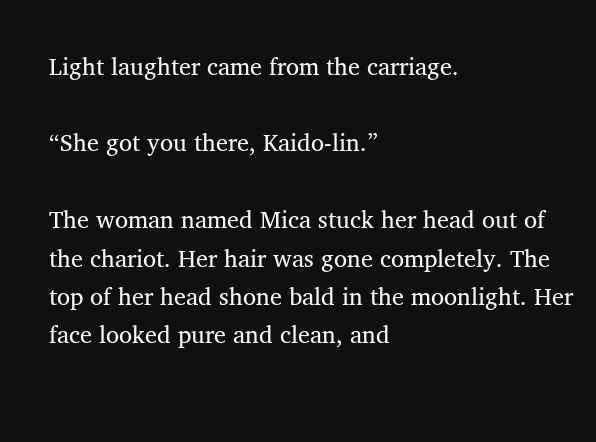Light laughter came from the carriage.

“She got you there, Kaido-lin.”

The woman named Mica stuck her head out of the chariot. Her hair was gone completely. The top of her head shone bald in the moonlight. Her face looked pure and clean, and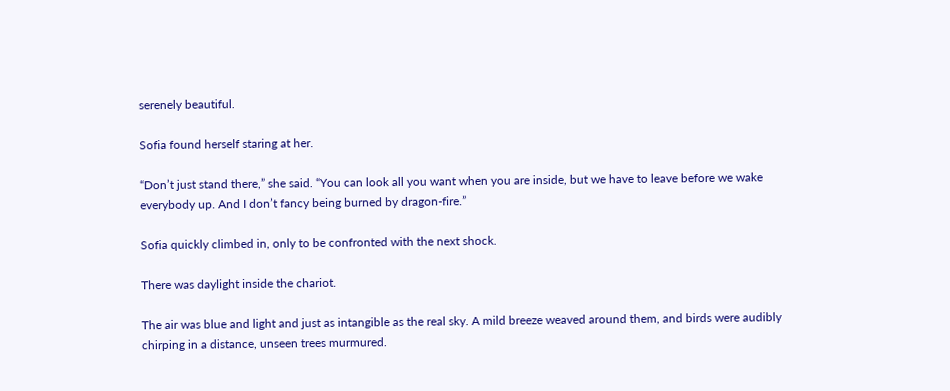serenely beautiful.

Sofia found herself staring at her.

“Don’t just stand there,” she said. “You can look all you want when you are inside, but we have to leave before we wake everybody up. And I don’t fancy being burned by dragon-fire.”

Sofia quickly climbed in, only to be confronted with the next shock.

There was daylight inside the chariot.

The air was blue and light and just as intangible as the real sky. A mild breeze weaved around them, and birds were audibly chirping in a distance, unseen trees murmured.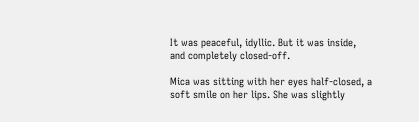It was peaceful, idyllic. But it was inside, and completely closed-off.

Mica was sitting with her eyes half-closed, a soft smile on her lips. She was slightly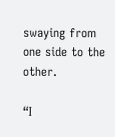swaying from one side to the other.

“I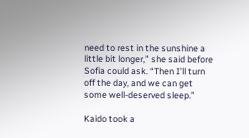need to rest in the sunshine a little bit longer,” she said before Sofia could ask. “Then I’ll turn off the day, and we can get some well-deserved sleep.”

Kaido took a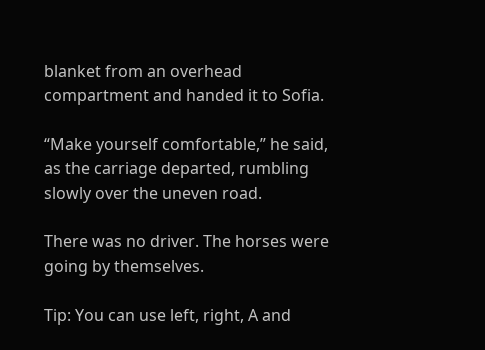blanket from an overhead compartment and handed it to Sofia.

“Make yourself comfortable,” he said, as the carriage departed, rumbling slowly over the uneven road.

There was no driver. The horses were going by themselves.

Tip: You can use left, right, A and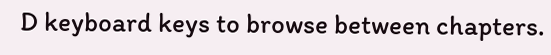D keyboard keys to browse between chapters.